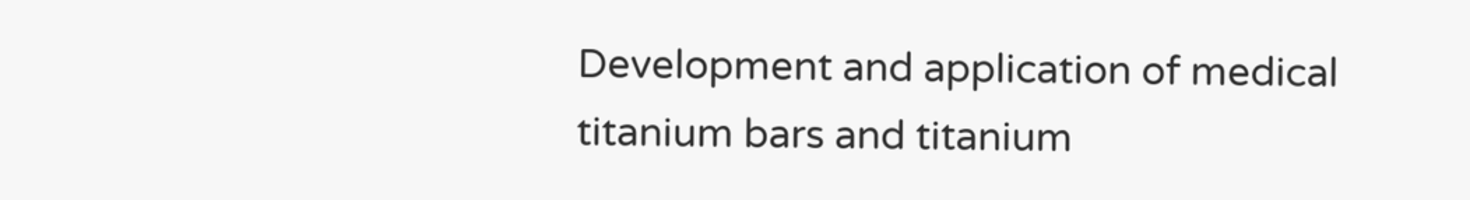Development and application of medical titanium bars and titanium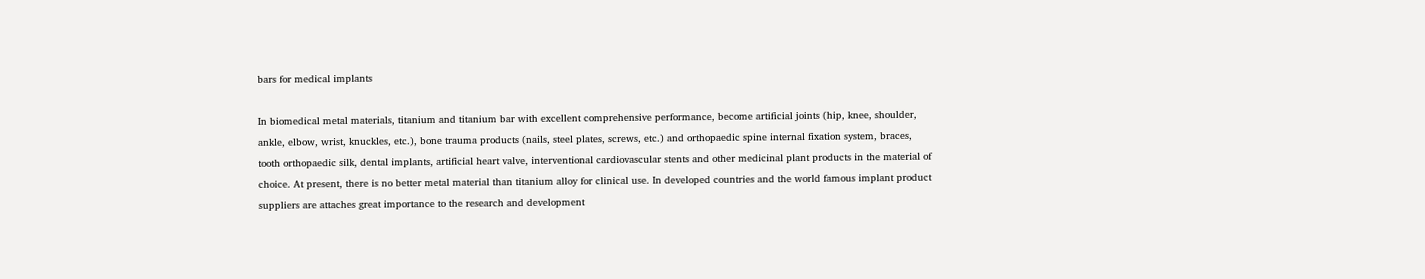bars for medical implants

In biomedical metal materials, titanium and titanium bar with excellent comprehensive performance, become artificial joints (hip, knee, shoulder, ankle, elbow, wrist, knuckles, etc.), bone trauma products (nails, steel plates, screws, etc.) and orthopaedic spine internal fixation system, braces, tooth orthopaedic silk, dental implants, artificial heart valve, interventional cardiovascular stents and other medicinal plant products in the material of choice. At present, there is no better metal material than titanium alloy for clinical use. In developed countries and the world famous implant product suppliers are attaches great importance to the research and development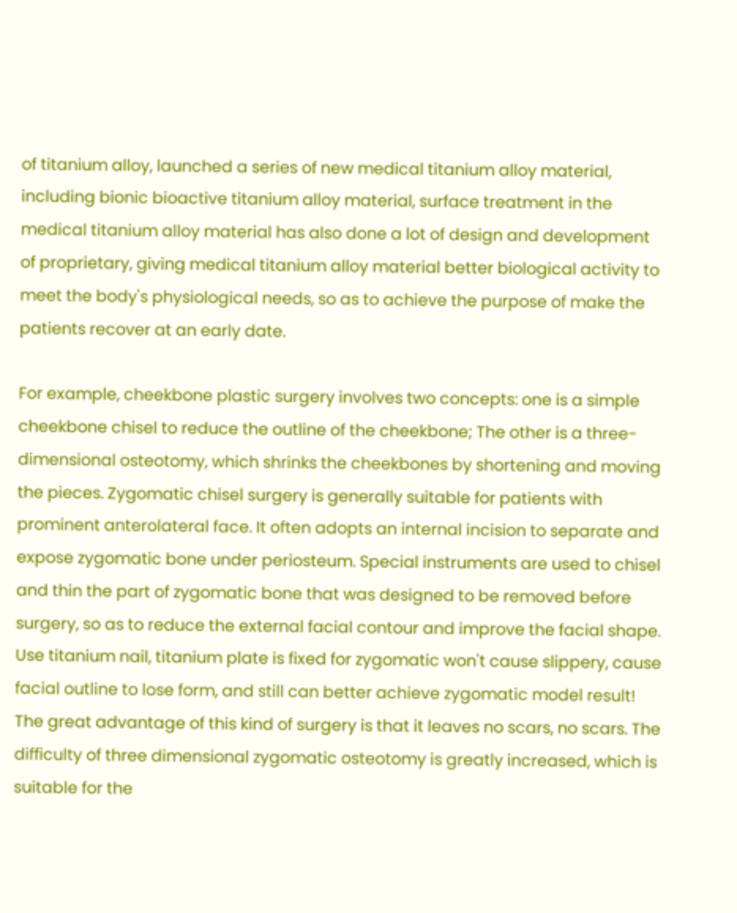of titanium alloy, launched a series of new medical titanium alloy material, including bionic bioactive titanium alloy material, surface treatment in the medical titanium alloy material has also done a lot of design and development of proprietary, giving medical titanium alloy material better biological activity to meet the body's physiological needs, so as to achieve the purpose of make the patients recover at an early date.

For example, cheekbone plastic surgery involves two concepts: one is a simple cheekbone chisel to reduce the outline of the cheekbone; The other is a three-dimensional osteotomy, which shrinks the cheekbones by shortening and moving the pieces. Zygomatic chisel surgery is generally suitable for patients with prominent anterolateral face. It often adopts an internal incision to separate and expose zygomatic bone under periosteum. Special instruments are used to chisel and thin the part of zygomatic bone that was designed to be removed before surgery, so as to reduce the external facial contour and improve the facial shape. Use titanium nail, titanium plate is fixed for zygomatic won't cause slippery, cause facial outline to lose form, and still can better achieve zygomatic model result! The great advantage of this kind of surgery is that it leaves no scars, no scars. The difficulty of three dimensional zygomatic osteotomy is greatly increased, which is suitable for the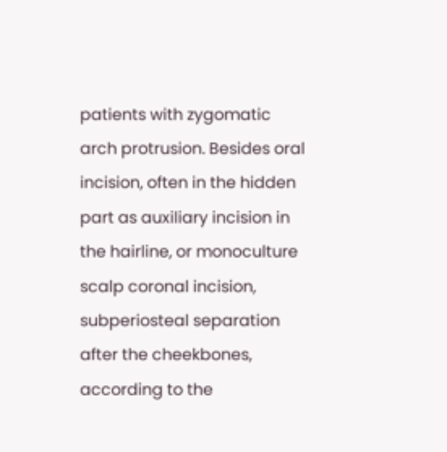patients with zygomatic arch protrusion. Besides oral incision, often in the hidden part as auxiliary incision in the hairline, or monoculture scalp coronal incision, subperiosteal separation after the cheekbones, according to the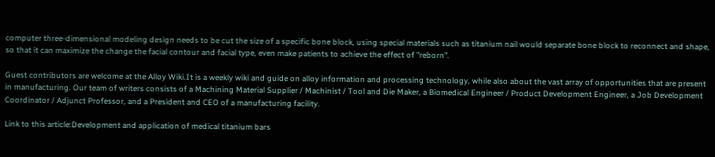computer three-dimensional modeling design needs to be cut the size of a specific bone block, using special materials such as titanium nail would separate bone block to reconnect and shape, so that it can maximize the change the facial contour and facial type, even make patients to achieve the effect of "reborn".

Guest contributors are welcome at the Alloy Wiki.It is a weekly wiki and guide on alloy information and processing technology, while also about the vast array of opportunities that are present in manufacturing. Our team of writers consists of a Machining Material Supplier / Machinist / Tool and Die Maker, a Biomedical Engineer / Product Development Engineer, a Job Development Coordinator / Adjunct Professor, and a President and CEO of a manufacturing facility.

Link to this article:Development and application of medical titanium bars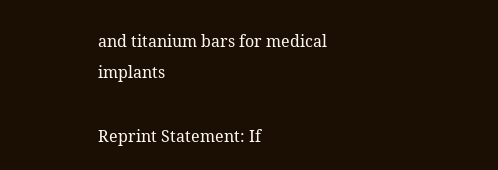and titanium bars for medical implants

Reprint Statement: If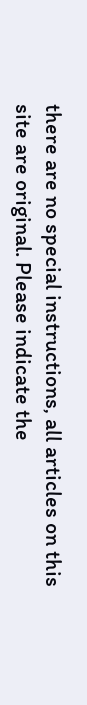there are no special instructions, all articles on this site are original. Please indicate the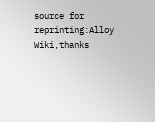source for reprinting:Alloy Wiki,thanks